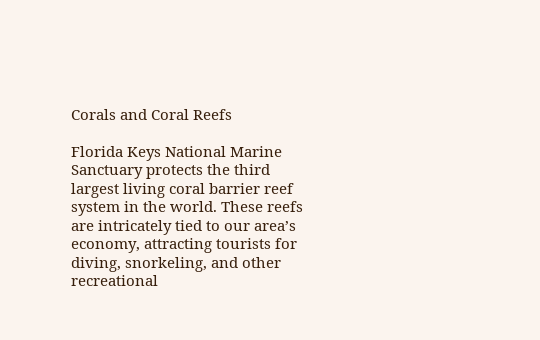Corals and Coral Reefs

Florida Keys National Marine Sanctuary protects the third largest living coral barrier reef system in the world. These reefs are intricately tied to our area’s economy, attracting tourists for diving, snorkeling, and other recreational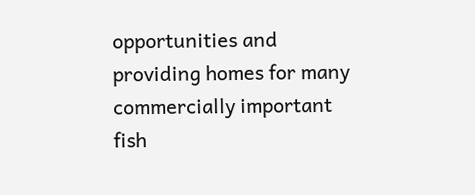opportunities and providing homes for many commercially important fish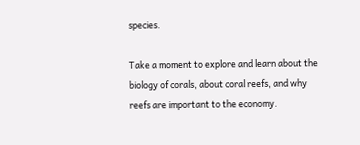species.

Take a moment to explore and learn about the biology of corals, about coral reefs, and why reefs are important to the economy.